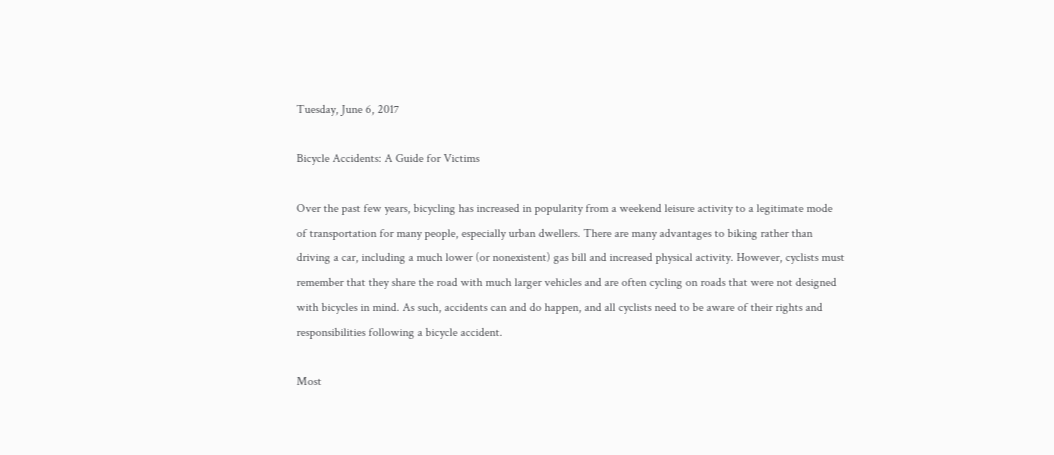Tuesday, June 6, 2017

Bicycle Accidents: A Guide for Victims

Over the past few years, bicycling has increased in popularity from a weekend leisure activity to a legitimate mode of transportation for many people, especially urban dwellers. There are many advantages to biking rather than driving a car, including a much lower (or nonexistent) gas bill and increased physical activity. However, cyclists must remember that they share the road with much larger vehicles and are often cycling on roads that were not designed with bicycles in mind. As such, accidents can and do happen, and all cyclists need to be aware of their rights and responsibilities following a bicycle accident.

Most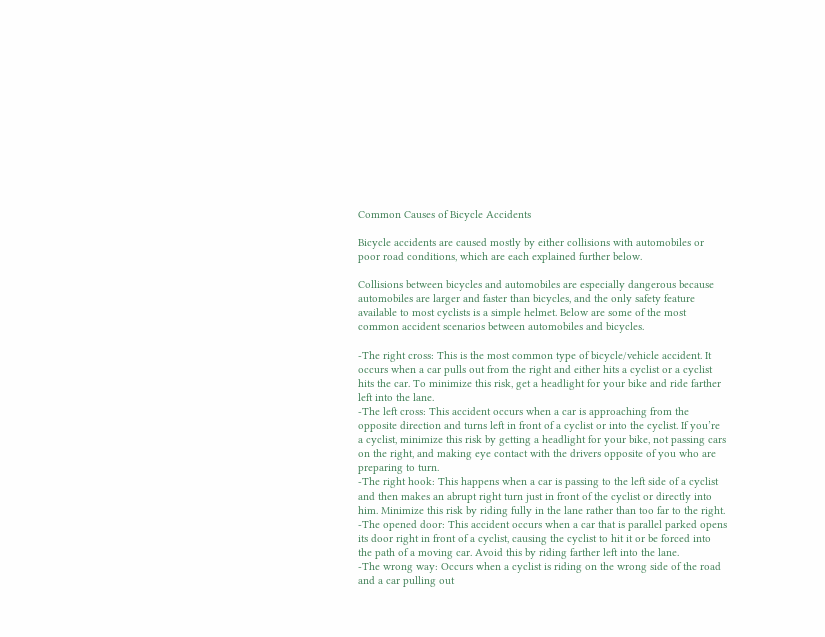Common Causes of Bicycle Accidents

Bicycle accidents are caused mostly by either collisions with automobiles or poor road conditions, which are each explained further below.

Collisions between bicycles and automobiles are especially dangerous because automobiles are larger and faster than bicycles, and the only safety feature available to most cyclists is a simple helmet. Below are some of the most common accident scenarios between automobiles and bicycles.

-The right cross: This is the most common type of bicycle/vehicle accident. It occurs when a car pulls out from the right and either hits a cyclist or a cyclist hits the car. To minimize this risk, get a headlight for your bike and ride farther left into the lane.
-The left cross: This accident occurs when a car is approaching from the opposite direction and turns left in front of a cyclist or into the cyclist. If you’re a cyclist, minimize this risk by getting a headlight for your bike, not passing cars on the right, and making eye contact with the drivers opposite of you who are preparing to turn.
-The right hook: This happens when a car is passing to the left side of a cyclist and then makes an abrupt right turn just in front of the cyclist or directly into him. Minimize this risk by riding fully in the lane rather than too far to the right.
-The opened door: This accident occurs when a car that is parallel parked opens its door right in front of a cyclist, causing the cyclist to hit it or be forced into the path of a moving car. Avoid this by riding farther left into the lane.
-The wrong way: Occurs when a cyclist is riding on the wrong side of the road and a car pulling out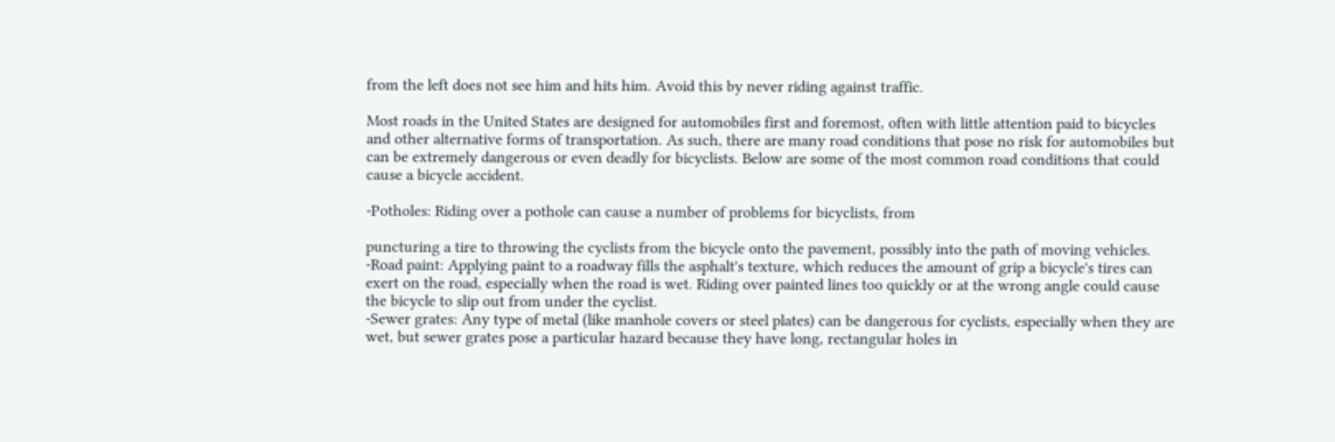from the left does not see him and hits him. Avoid this by never riding against traffic.

Most roads in the United States are designed for automobiles first and foremost, often with little attention paid to bicycles and other alternative forms of transportation. As such, there are many road conditions that pose no risk for automobiles but can be extremely dangerous or even deadly for bicyclists. Below are some of the most common road conditions that could cause a bicycle accident.

-Potholes: Riding over a pothole can cause a number of problems for bicyclists, from

puncturing a tire to throwing the cyclists from the bicycle onto the pavement, possibly into the path of moving vehicles.
-Road paint: Applying paint to a roadway fills the asphalt's texture, which reduces the amount of grip a bicycle's tires can exert on the road, especially when the road is wet. Riding over painted lines too quickly or at the wrong angle could cause the bicycle to slip out from under the cyclist.
-Sewer grates: Any type of metal (like manhole covers or steel plates) can be dangerous for cyclists, especially when they are wet, but sewer grates pose a particular hazard because they have long, rectangular holes in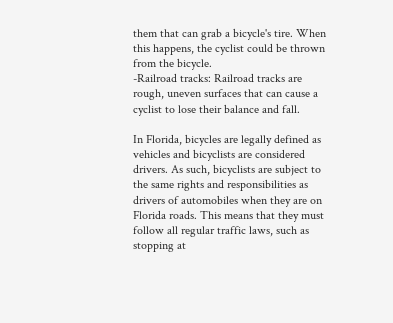them that can grab a bicycle's tire. When this happens, the cyclist could be thrown from the bicycle.
-Railroad tracks: Railroad tracks are rough, uneven surfaces that can cause a cyclist to lose their balance and fall.

In Florida, bicycles are legally defined as vehicles and bicyclists are considered drivers. As such, bicyclists are subject to the same rights and responsibilities as drivers of automobiles when they are on Florida roads. This means that they must follow all regular traffic laws, such as stopping at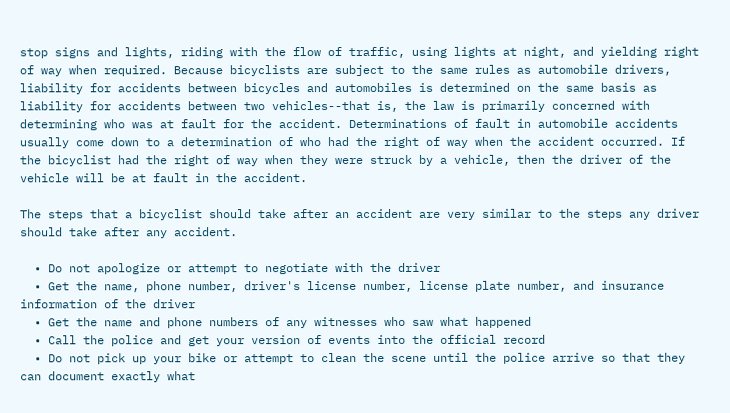stop signs and lights, riding with the flow of traffic, using lights at night, and yielding right of way when required. Because bicyclists are subject to the same rules as automobile drivers, liability for accidents between bicycles and automobiles is determined on the same basis as liability for accidents between two vehicles--that is, the law is primarily concerned with determining who was at fault for the accident. Determinations of fault in automobile accidents usually come down to a determination of who had the right of way when the accident occurred. If the bicyclist had the right of way when they were struck by a vehicle, then the driver of the vehicle will be at fault in the accident.

The steps that a bicyclist should take after an accident are very similar to the steps any driver should take after any accident.

  • Do not apologize or attempt to negotiate with the driver
  • Get the name, phone number, driver's license number, license plate number, and insurance information of the driver
  • Get the name and phone numbers of any witnesses who saw what happened
  • Call the police and get your version of events into the official record
  • Do not pick up your bike or attempt to clean the scene until the police arrive so that they can document exactly what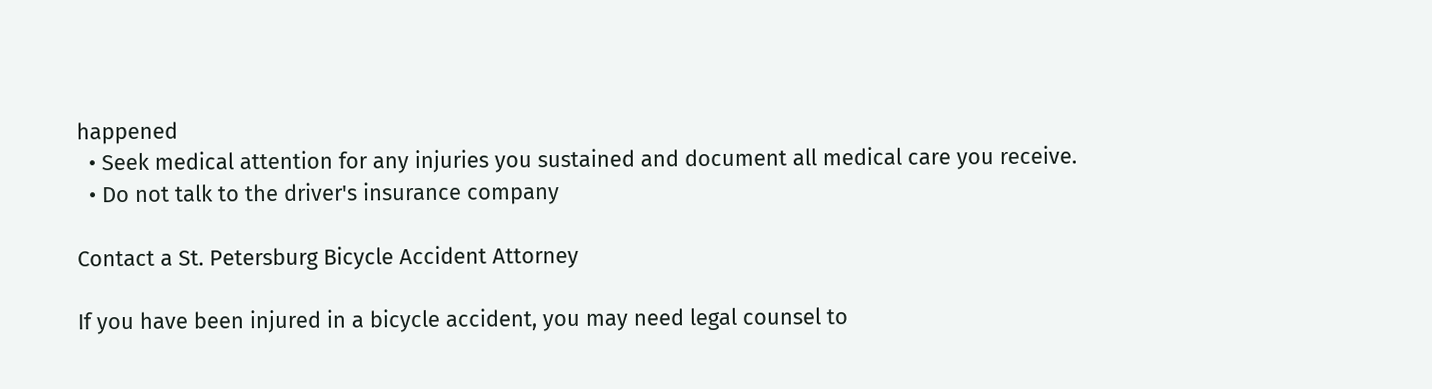happened
  • Seek medical attention for any injuries you sustained and document all medical care you receive.
  • Do not talk to the driver's insurance company

Contact a St. Petersburg Bicycle Accident Attorney

If you have been injured in a bicycle accident, you may need legal counsel to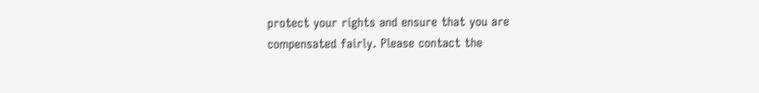protect your rights and ensure that you are compensated fairly. Please contact the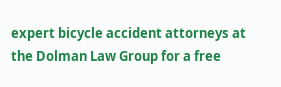expert bicycle accident attorneys at the Dolman Law Group for a free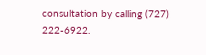consultation by calling (727) 222-6922.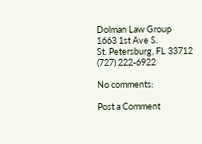Dolman Law Group
1663 1st Ave S.
St. Petersburg, FL 33712
(727) 222-6922

No comments:

Post a Comment